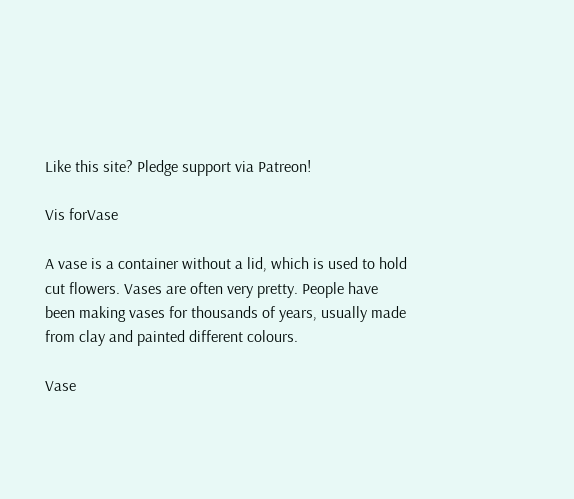Like this site? Pledge support via Patreon!

Vis forVase

A vase is a container without a lid, which is used to hold cut flowers. Vases are often very pretty. People have been making vases for thousands of years, usually made from clay and painted different colours.

Vase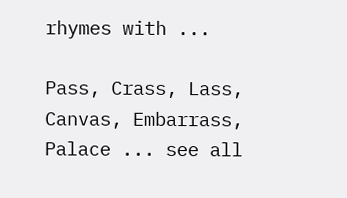rhymes with ...

Pass, Crass, Lass, Canvas, Embarrass, Palace ... see all